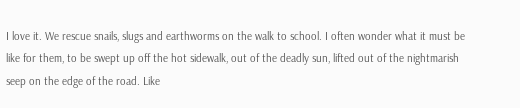I love it. We rescue snails, slugs and earthworms on the walk to school. I often wonder what it must be like for them, to be swept up off the hot sidewalk, out of the deadly sun, lifted out of the nightmarish seep on the edge of the road. Like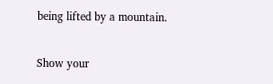being lifted by a mountain.

Show your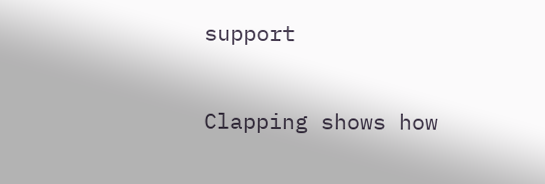support

Clapping shows how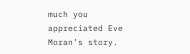much you appreciated Eve Moran’s story.